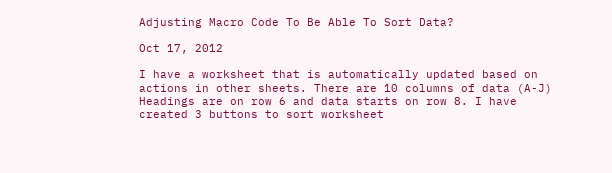Adjusting Macro Code To Be Able To Sort Data?

Oct 17, 2012

I have a worksheet that is automatically updated based on actions in other sheets. There are 10 columns of data (A-J) Headings are on row 6 and data starts on row 8. I have created 3 buttons to sort worksheet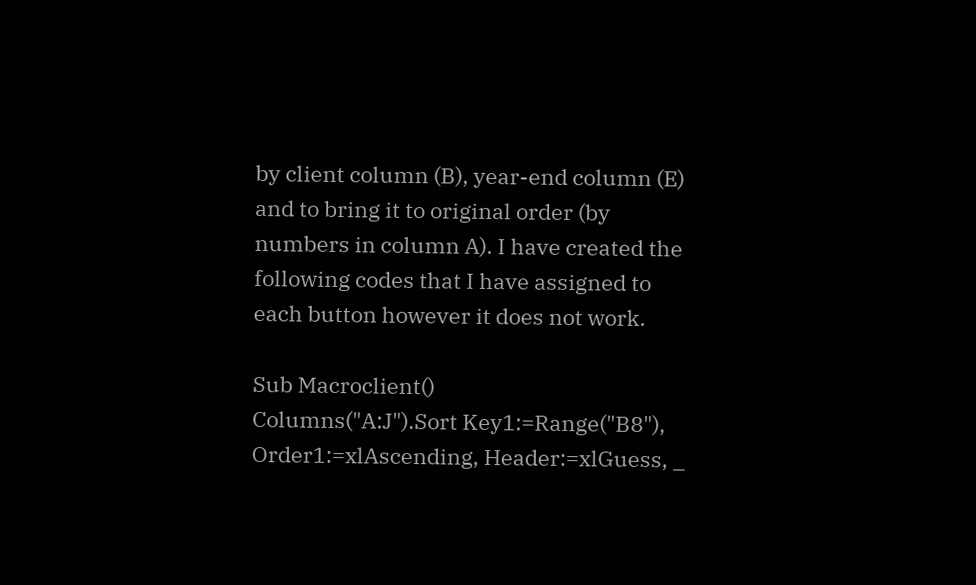by client column (B), year-end column (E) and to bring it to original order (by numbers in column A). I have created the following codes that I have assigned to each button however it does not work.

Sub Macroclient()
Columns("A:J").Sort Key1:=Range("B8"), Order1:=xlAscending, Header:=xlGuess, _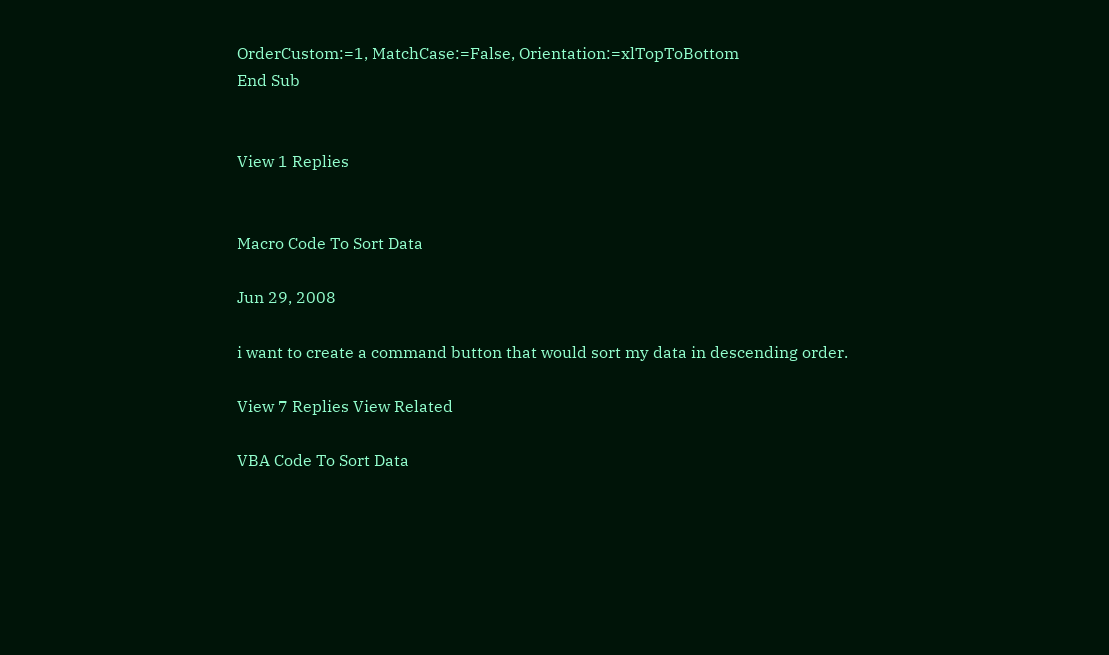OrderCustom:=1, MatchCase:=False, Orientation:=xlTopToBottom
End Sub


View 1 Replies


Macro Code To Sort Data

Jun 29, 2008

i want to create a command button that would sort my data in descending order.

View 7 Replies View Related

VBA Code To Sort Data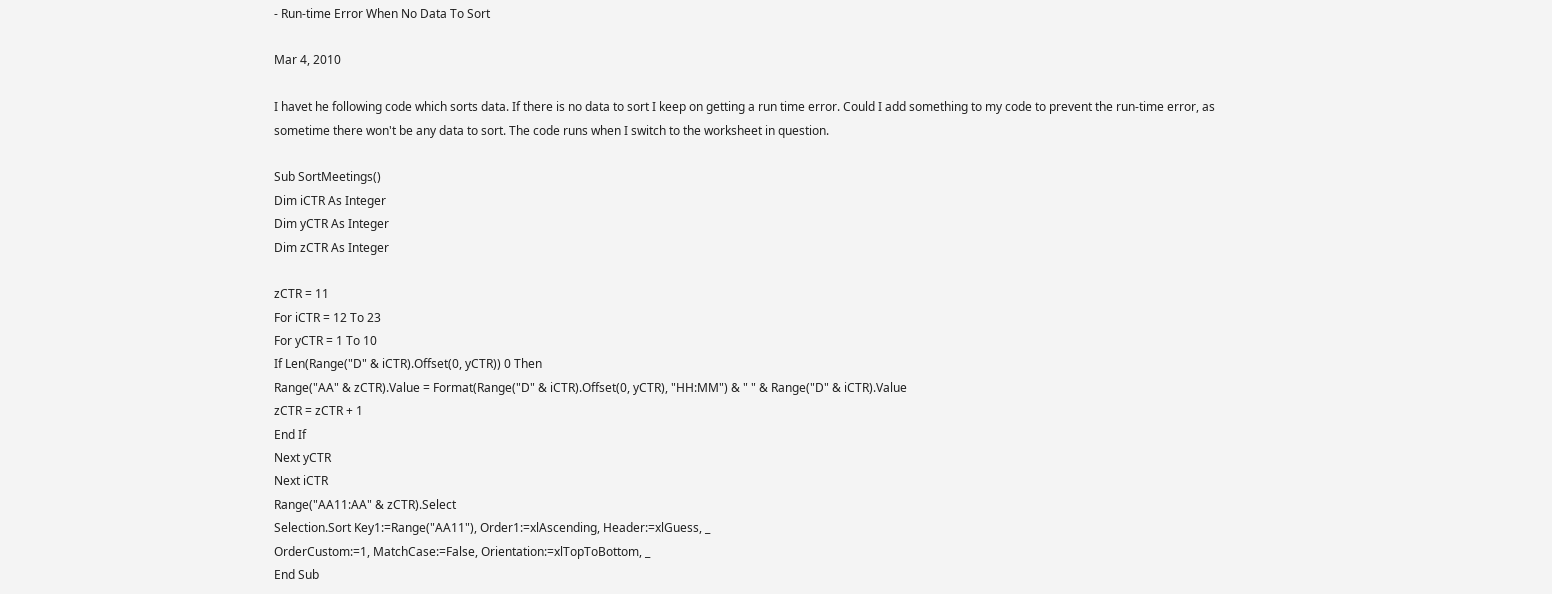- Run-time Error When No Data To Sort

Mar 4, 2010

I havet he following code which sorts data. If there is no data to sort I keep on getting a run time error. Could I add something to my code to prevent the run-time error, as sometime there won't be any data to sort. The code runs when I switch to the worksheet in question.

Sub SortMeetings()
Dim iCTR As Integer
Dim yCTR As Integer
Dim zCTR As Integer

zCTR = 11
For iCTR = 12 To 23
For yCTR = 1 To 10
If Len(Range("D" & iCTR).Offset(0, yCTR)) 0 Then
Range("AA" & zCTR).Value = Format(Range("D" & iCTR).Offset(0, yCTR), "HH:MM") & " " & Range("D" & iCTR).Value
zCTR = zCTR + 1
End If
Next yCTR
Next iCTR
Range("AA11:AA" & zCTR).Select
Selection.Sort Key1:=Range("AA11"), Order1:=xlAscending, Header:=xlGuess, _
OrderCustom:=1, MatchCase:=False, Orientation:=xlTopToBottom, _
End Sub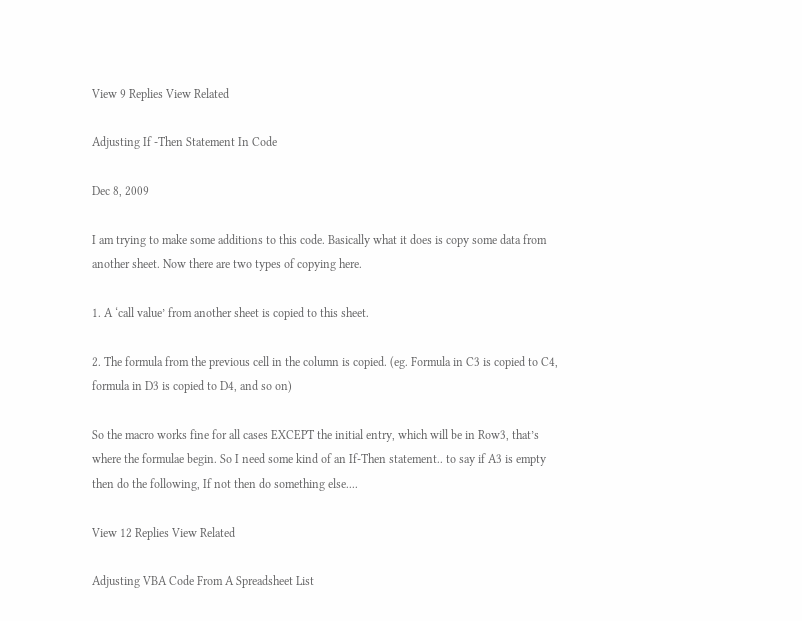View 9 Replies View Related

Adjusting If -Then Statement In Code

Dec 8, 2009

I am trying to make some additions to this code. Basically what it does is copy some data from another sheet. Now there are two types of copying here.

1. A ‘call value’ from another sheet is copied to this sheet.

2. The formula from the previous cell in the column is copied. (eg. Formula in C3 is copied to C4, formula in D3 is copied to D4, and so on)

So the macro works fine for all cases EXCEPT the initial entry, which will be in Row3, that’s where the formulae begin. So I need some kind of an If-Then statement.. to say if A3 is empty then do the following, If not then do something else....

View 12 Replies View Related

Adjusting VBA Code From A Spreadsheet List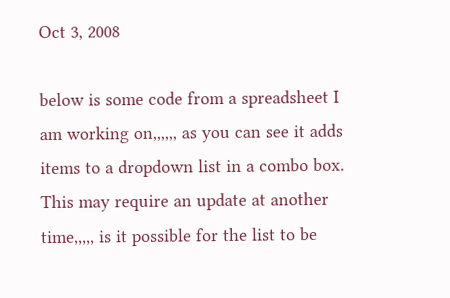Oct 3, 2008

below is some code from a spreadsheet I am working on,,,,,, as you can see it adds items to a dropdown list in a combo box. This may require an update at another time,,,,, is it possible for the list to be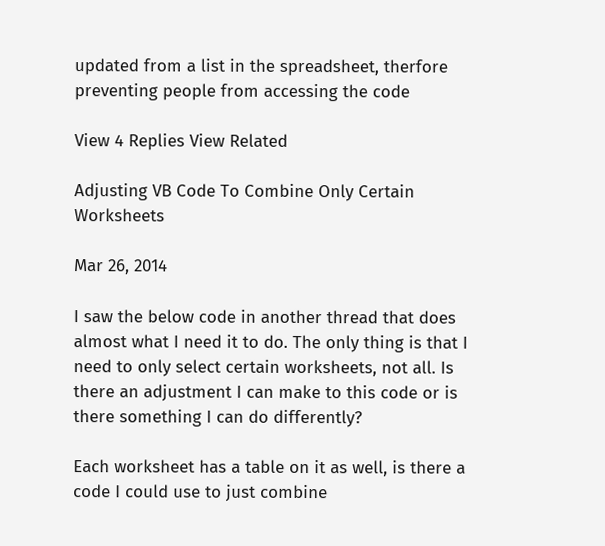updated from a list in the spreadsheet, therfore preventing people from accessing the code

View 4 Replies View Related

Adjusting VB Code To Combine Only Certain Worksheets

Mar 26, 2014

I saw the below code in another thread that does almost what I need it to do. The only thing is that I need to only select certain worksheets, not all. Is there an adjustment I can make to this code or is there something I can do differently?

Each worksheet has a table on it as well, is there a code I could use to just combine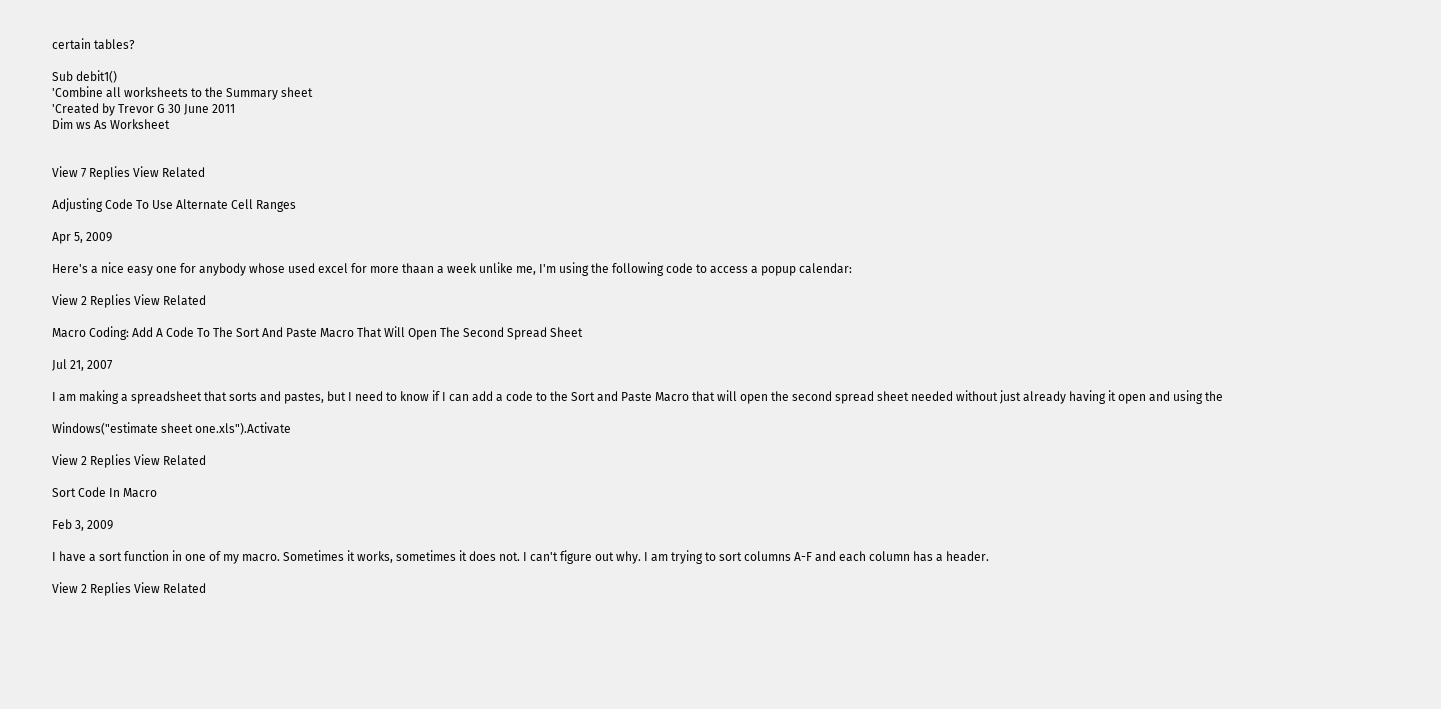certain tables?

Sub debit1()
'Combine all worksheets to the Summary sheet
'Created by Trevor G 30 June 2011
Dim ws As Worksheet


View 7 Replies View Related

Adjusting Code To Use Alternate Cell Ranges

Apr 5, 2009

Here's a nice easy one for anybody whose used excel for more thaan a week unlike me, I'm using the following code to access a popup calendar:

View 2 Replies View Related

Macro Coding: Add A Code To The Sort And Paste Macro That Will Open The Second Spread Sheet

Jul 21, 2007

I am making a spreadsheet that sorts and pastes, but I need to know if I can add a code to the Sort and Paste Macro that will open the second spread sheet needed without just already having it open and using the

Windows("estimate sheet one.xls").Activate

View 2 Replies View Related

Sort Code In Macro

Feb 3, 2009

I have a sort function in one of my macro. Sometimes it works, sometimes it does not. I can't figure out why. I am trying to sort columns A-F and each column has a header.

View 2 Replies View Related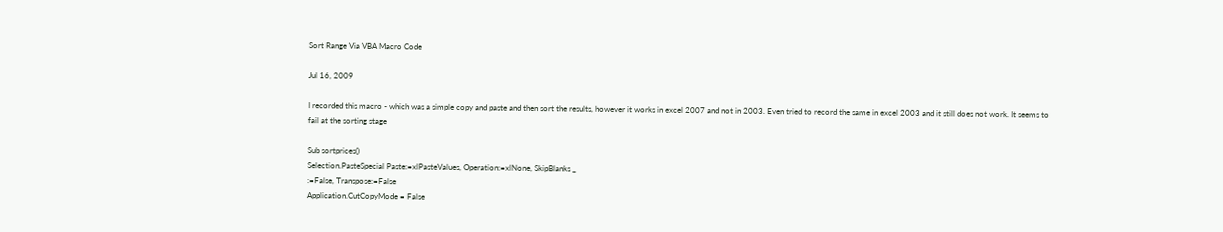Sort Range Via VBA Macro Code

Jul 16, 2009

I recorded this macro - which was a simple copy and paste and then sort the results, however it works in excel 2007 and not in 2003. Even tried to record the same in excel 2003 and it still does not work. It seems to fail at the sorting stage

Sub sortprices()
Selection.PasteSpecial Paste:=xlPasteValues, Operation:=xlNone, SkipBlanks _
:=False, Transpose:=False
Application.CutCopyMode = False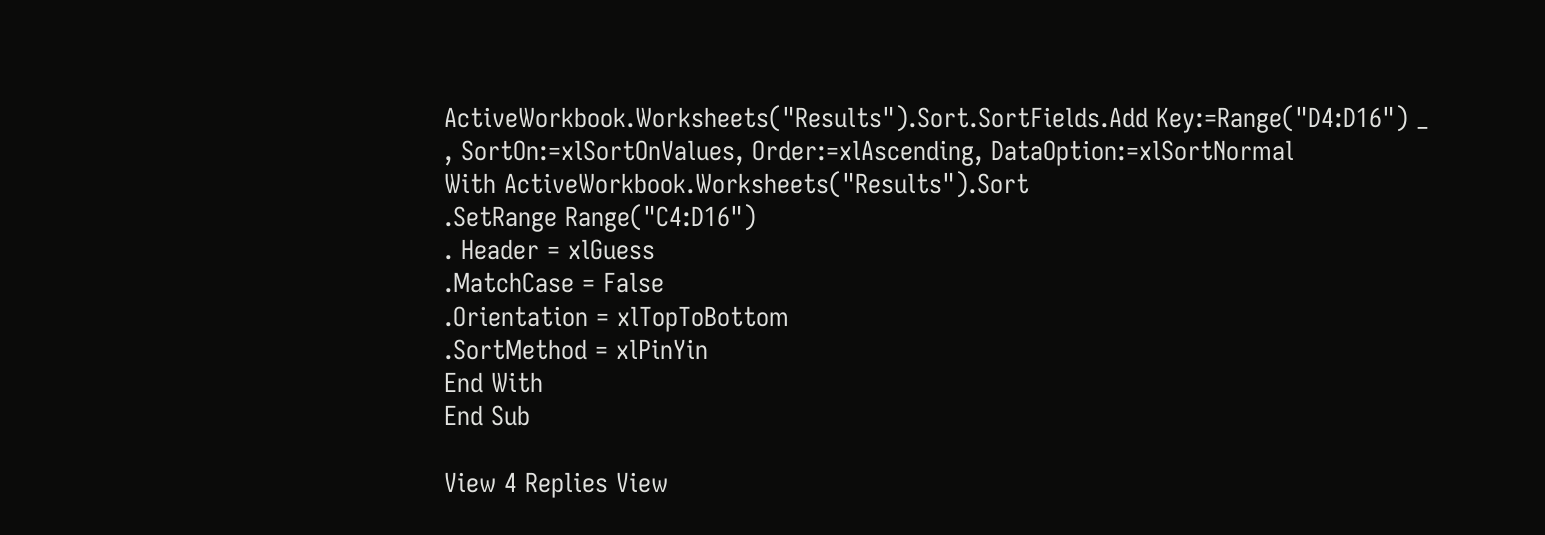ActiveWorkbook.Worksheets("Results").Sort.SortFields.Add Key:=Range("D4:D16") _
, SortOn:=xlSortOnValues, Order:=xlAscending, DataOption:=xlSortNormal
With ActiveWorkbook.Worksheets("Results").Sort
.SetRange Range("C4:D16")
. Header = xlGuess
.MatchCase = False
.Orientation = xlTopToBottom
.SortMethod = xlPinYin
End With
End Sub

View 4 Replies View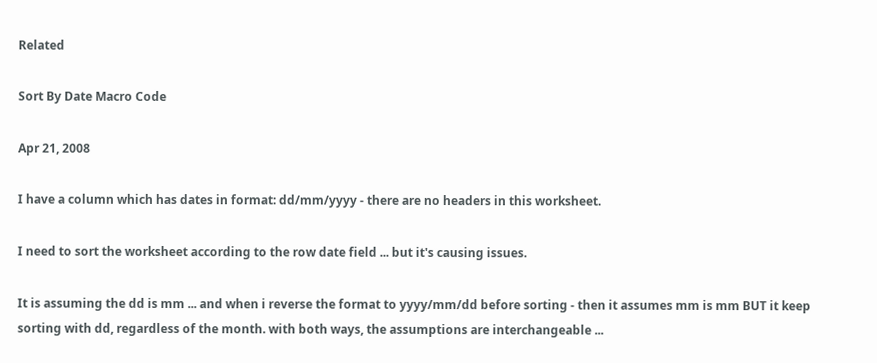Related

Sort By Date Macro Code

Apr 21, 2008

I have a column which has dates in format: dd/mm/yyyy - there are no headers in this worksheet.

I need to sort the worksheet according to the row date field ... but it's causing issues.

It is assuming the dd is mm ... and when i reverse the format to yyyy/mm/dd before sorting - then it assumes mm is mm BUT it keep sorting with dd, regardless of the month. with both ways, the assumptions are interchangeable ...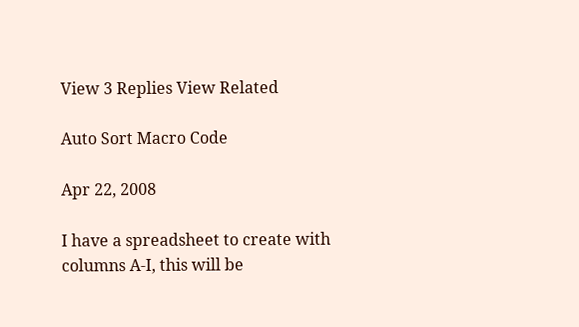View 3 Replies View Related

Auto Sort Macro Code

Apr 22, 2008

I have a spreadsheet to create with columns A-I, this will be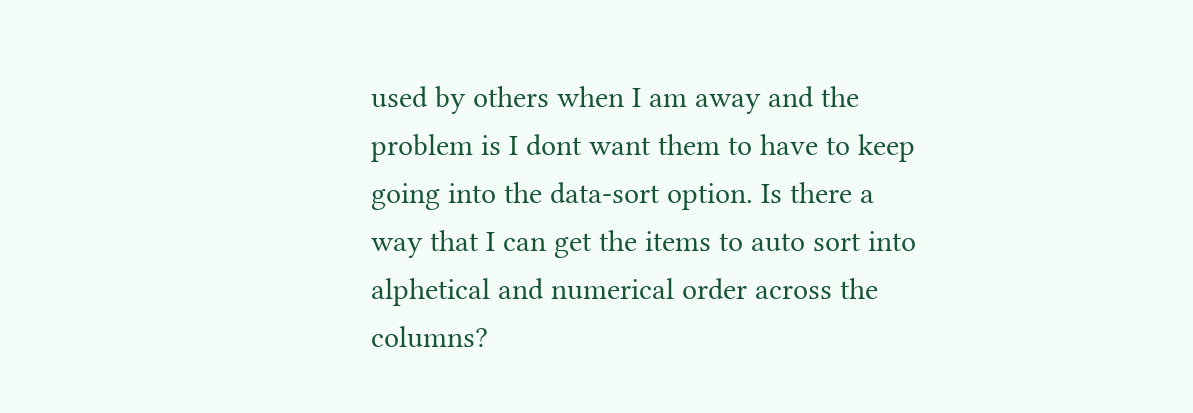used by others when I am away and the problem is I dont want them to have to keep going into the data-sort option. Is there a way that I can get the items to auto sort into alphetical and numerical order across the columns?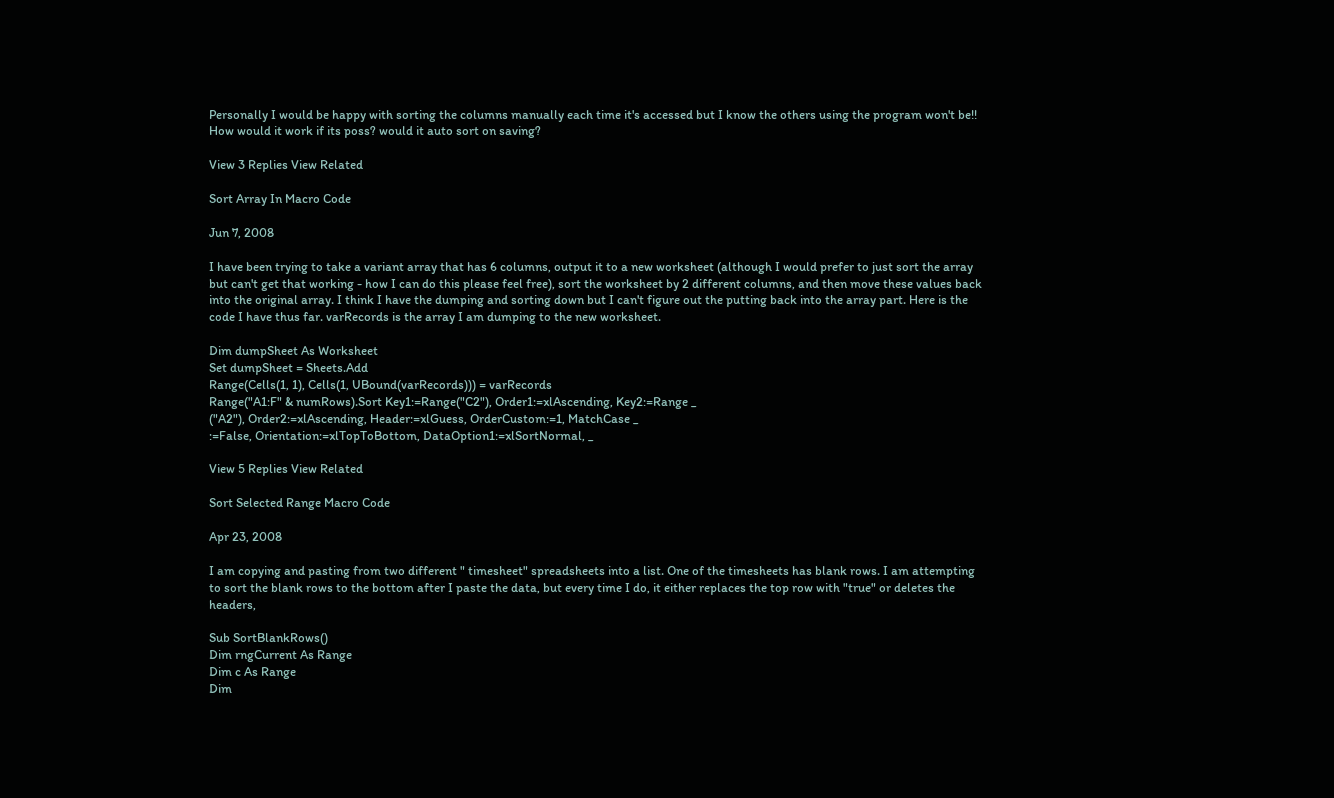Personally I would be happy with sorting the columns manually each time it's accessed but I know the others using the program won't be!! How would it work if its poss? would it auto sort on saving?

View 3 Replies View Related

Sort Array In Macro Code

Jun 7, 2008

I have been trying to take a variant array that has 6 columns, output it to a new worksheet (although I would prefer to just sort the array but can't get that working - how I can do this please feel free), sort the worksheet by 2 different columns, and then move these values back into the original array. I think I have the dumping and sorting down but I can't figure out the putting back into the array part. Here is the code I have thus far. varRecords is the array I am dumping to the new worksheet.

Dim dumpSheet As Worksheet
Set dumpSheet = Sheets.Add
Range(Cells(1, 1), Cells(1, UBound(varRecords))) = varRecords
Range("A1:F" & numRows).Sort Key1:=Range("C2"), Order1:=xlAscending, Key2:=Range _
("A2"), Order2:=xlAscending, Header:=xlGuess, OrderCustom:=1, MatchCase _
:=False, Orientation:=xlTopToBottom, DataOption1:=xlSortNormal, _

View 5 Replies View Related

Sort Selected Range Macro Code

Apr 23, 2008

I am copying and pasting from two different " timesheet" spreadsheets into a list. One of the timesheets has blank rows. I am attempting to sort the blank rows to the bottom after I paste the data, but every time I do, it either replaces the top row with "true" or deletes the headers,

Sub SortBlankRows()
Dim rngCurrent As Range
Dim c As Range
Dim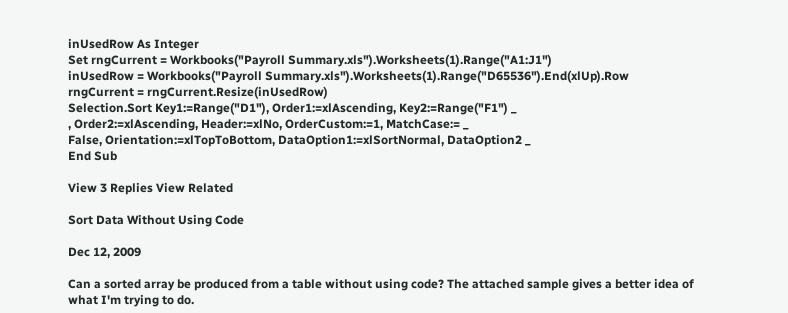inUsedRow As Integer
Set rngCurrent = Workbooks("Payroll Summary.xls").Worksheets(1).Range("A1:J1")
inUsedRow = Workbooks("Payroll Summary.xls").Worksheets(1).Range("D65536").End(xlUp).Row
rngCurrent = rngCurrent.Resize(inUsedRow)
Selection.Sort Key1:=Range("D1"), Order1:=xlAscending, Key2:=Range("F1") _
, Order2:=xlAscending, Header:=xlNo, OrderCustom:=1, MatchCase:= _
False, Orientation:=xlTopToBottom, DataOption1:=xlSortNormal, DataOption2 _
End Sub

View 3 Replies View Related

Sort Data Without Using Code

Dec 12, 2009

Can a sorted array be produced from a table without using code? The attached sample gives a better idea of what I'm trying to do.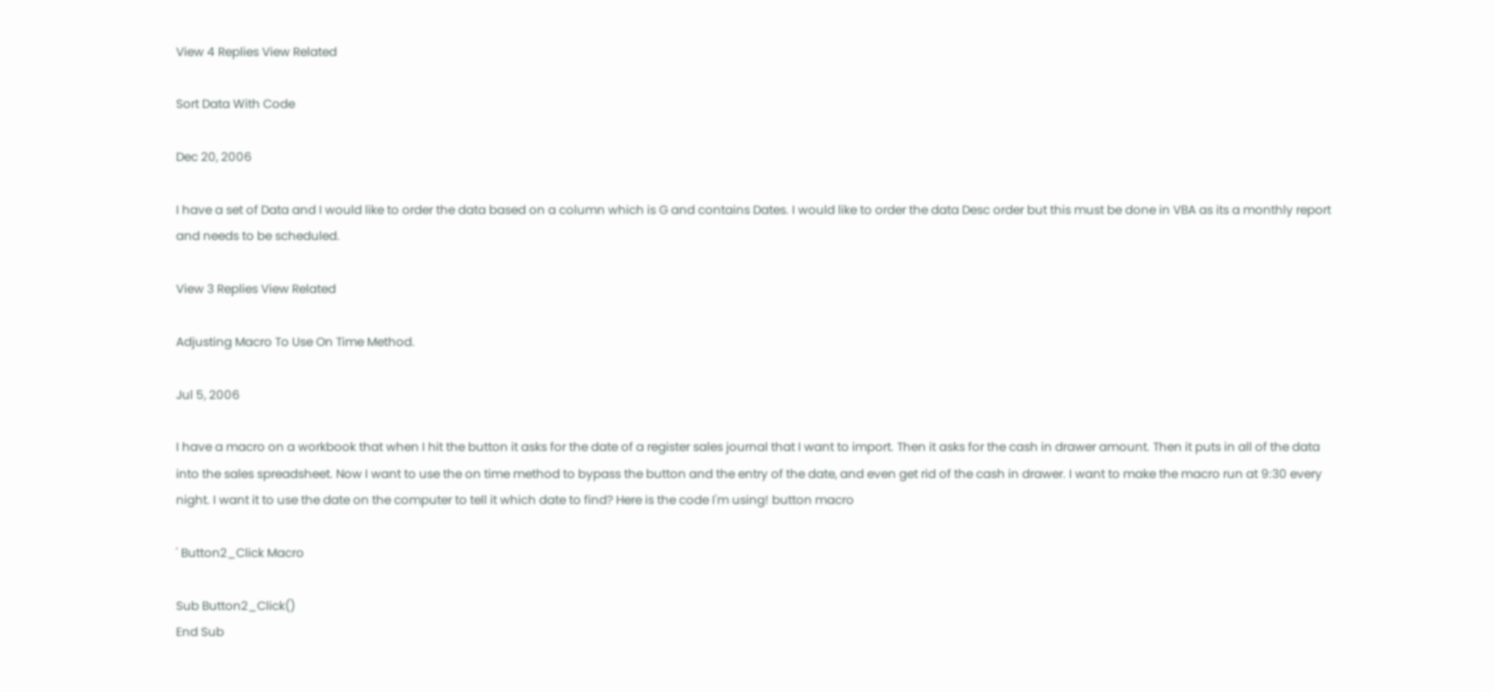View 4 Replies View Related

Sort Data With Code

Dec 20, 2006

I have a set of Data and I would like to order the data based on a column which is G and contains Dates. I would like to order the data Desc order but this must be done in VBA as its a monthly report and needs to be scheduled.

View 3 Replies View Related

Adjusting Macro To Use On Time Method.

Jul 5, 2006

I have a macro on a workbook that when I hit the button it asks for the date of a register sales journal that I want to import. Then it asks for the cash in drawer amount. Then it puts in all of the data into the sales spreadsheet. Now I want to use the on time method to bypass the button and the entry of the date, and even get rid of the cash in drawer. I want to make the macro run at 9:30 every night. I want it to use the date on the computer to tell it which date to find? Here is the code I'm using! button macro

' Button2_Click Macro

Sub Button2_Click()
End Sub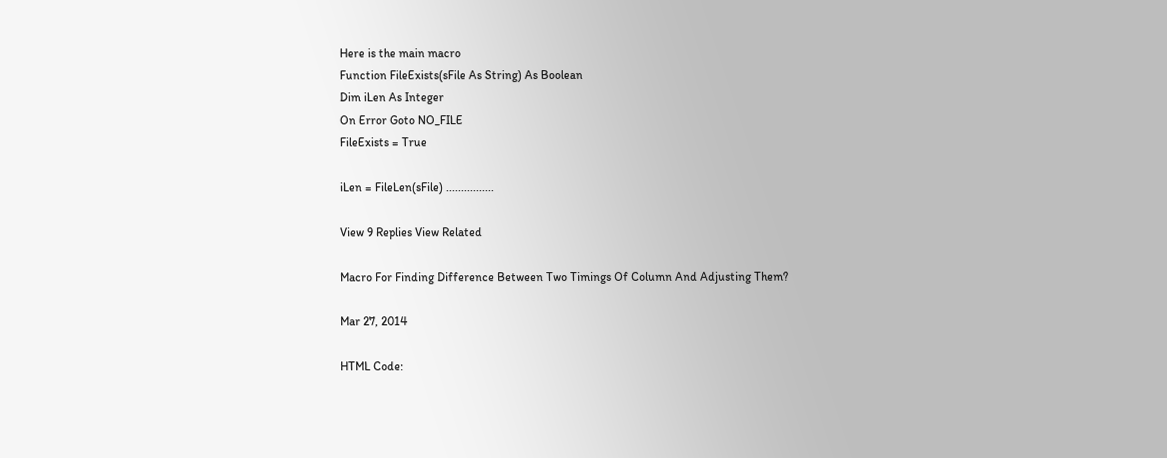Here is the main macro
Function FileExists(sFile As String) As Boolean
Dim iLen As Integer
On Error Goto NO_FILE
FileExists = True

iLen = FileLen(sFile) ................

View 9 Replies View Related

Macro For Finding Difference Between Two Timings Of Column And Adjusting Them?

Mar 27, 2014

HTML Code: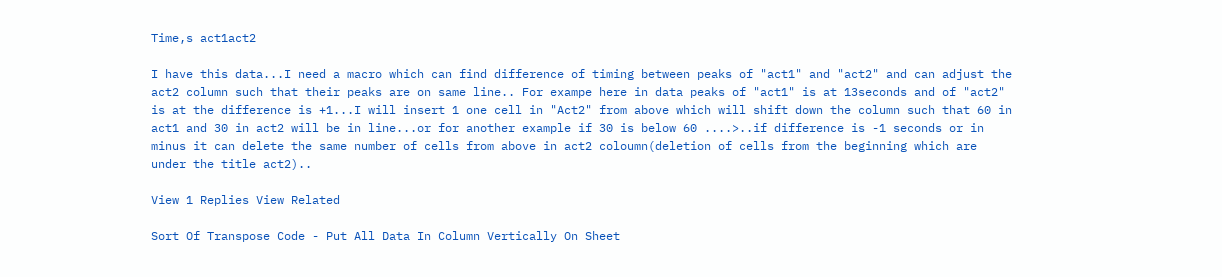Time,s act1act2

I have this data...I need a macro which can find difference of timing between peaks of "act1" and "act2" and can adjust the act2 column such that their peaks are on same line.. For exampe here in data peaks of "act1" is at 13seconds and of "act2" is at the difference is +1...I will insert 1 one cell in "Act2" from above which will shift down the column such that 60 in act1 and 30 in act2 will be in line...or for another example if 30 is below 60 ....>..if difference is -1 seconds or in minus it can delete the same number of cells from above in act2 coloumn(deletion of cells from the beginning which are under the title act2)..

View 1 Replies View Related

Sort Of Transpose Code - Put All Data In Column Vertically On Sheet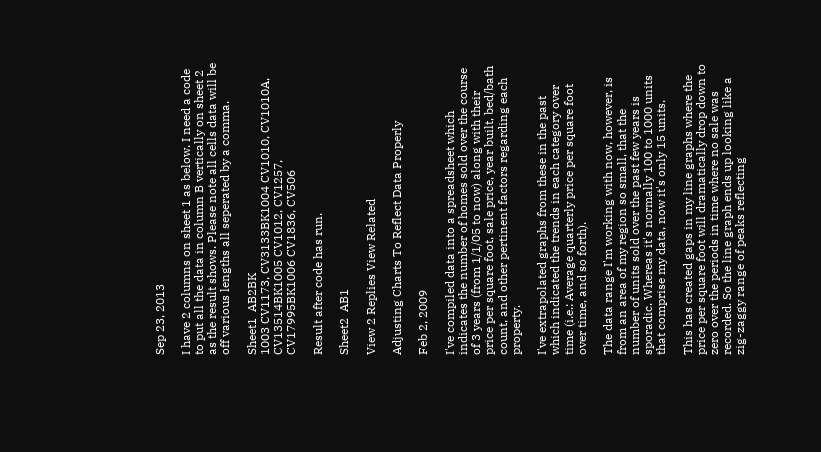Sep 23, 2013

I have 2 columns on sheet 1 as below. I need a code to put all the data in column B vertically on sheet 2 as the result shows. Please note all cells data will be off various lengths all seperated by a comma.

Sheet1  AB2BK
1003 CV1173, CV3133BK1004 CV1010, CV1010A, CV13514BK1005 CV1012, CV1257, CV17995BK1006 CV1836, CV506

Result after code has run.

Sheet2  AB1

View 2 Replies View Related

Adjusting Charts To Reflect Data Properly

Feb 2, 2009

I've compiled data into a spreadsheet which indicates the number of homes sold over the course of 3 years (from 1/1/05 to now) along with their price per square foot, sale price, year built, bed/bath count, and other pertinent factors regarding each property.

I've extrapolated graphs from these in the past which indicated the trends in each category over time (i.e.: Average quarterly price per square foot over time, and so forth).

The data range I'm working with now, however, is from an area of my region so small, that the number of units sold over the past few years is sporadic. Whereas it's normally 100 to 1000 units that comprise my data, now it's only 15 units.

This has created gaps in my line graphs where the price per square foot will dramatically drop down to zero over the periods in time where no sale was recorded. So the line graph ends up looking like a zig-zaggy range of peaks reflecting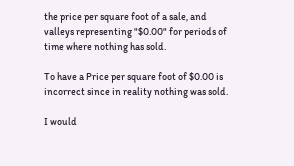the price per square foot of a sale, and valleys representing "$0.00" for periods of time where nothing has sold.

To have a Price per square foot of $0.00 is incorrect since in reality nothing was sold.

I would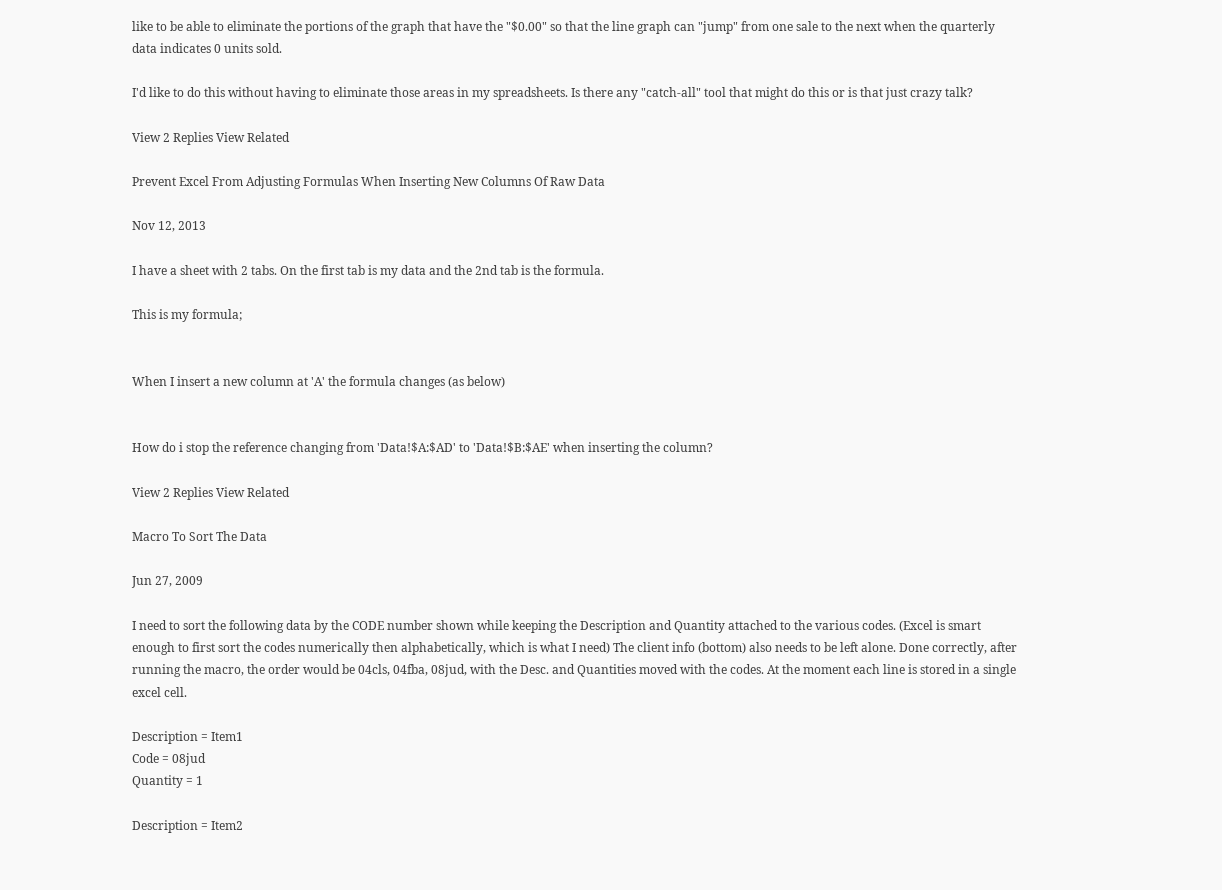like to be able to eliminate the portions of the graph that have the "$0.00" so that the line graph can "jump" from one sale to the next when the quarterly data indicates 0 units sold.

I'd like to do this without having to eliminate those areas in my spreadsheets. Is there any "catch-all" tool that might do this or is that just crazy talk?

View 2 Replies View Related

Prevent Excel From Adjusting Formulas When Inserting New Columns Of Raw Data

Nov 12, 2013

I have a sheet with 2 tabs. On the first tab is my data and the 2nd tab is the formula.

This is my formula;


When I insert a new column at 'A' the formula changes (as below)


How do i stop the reference changing from 'Data!$A:$AD' to 'Data!$B:$AE' when inserting the column?

View 2 Replies View Related

Macro To Sort The Data

Jun 27, 2009

I need to sort the following data by the CODE number shown while keeping the Description and Quantity attached to the various codes. (Excel is smart enough to first sort the codes numerically then alphabetically, which is what I need) The client info (bottom) also needs to be left alone. Done correctly, after running the macro, the order would be 04cls, 04fba, 08jud, with the Desc. and Quantities moved with the codes. At the moment each line is stored in a single excel cell.

Description = Item1
Code = 08jud
Quantity = 1

Description = Item2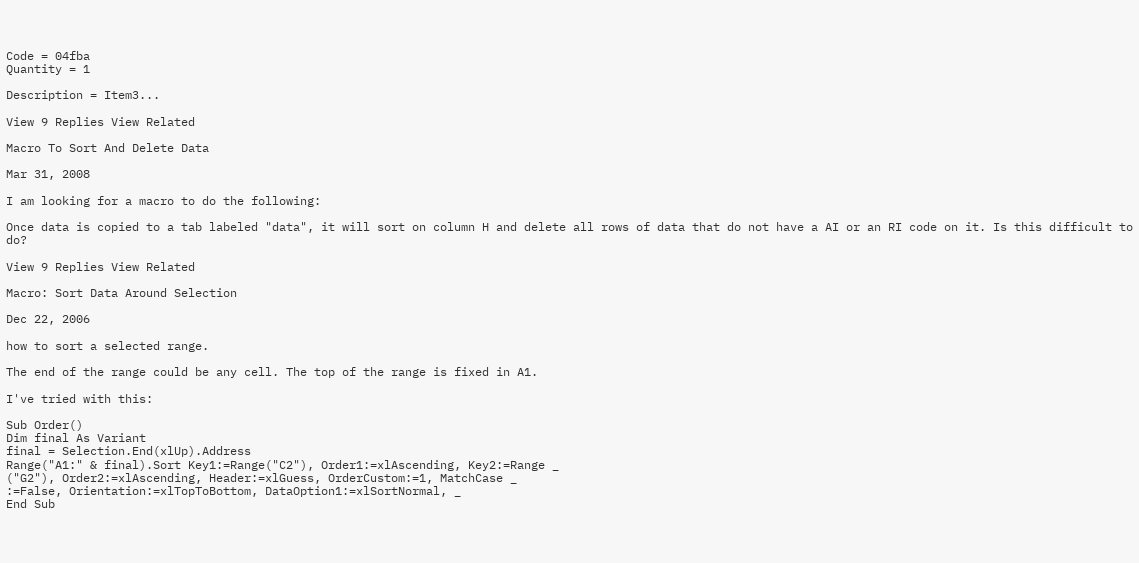Code = 04fba
Quantity = 1

Description = Item3...

View 9 Replies View Related

Macro To Sort And Delete Data

Mar 31, 2008

I am looking for a macro to do the following:

Once data is copied to a tab labeled "data", it will sort on column H and delete all rows of data that do not have a AI or an RI code on it. Is this difficult to do?

View 9 Replies View Related

Macro: Sort Data Around Selection

Dec 22, 2006

how to sort a selected range.

The end of the range could be any cell. The top of the range is fixed in A1.

I've tried with this:

Sub Order()
Dim final As Variant
final = Selection.End(xlUp).Address
Range("A1:" & final).Sort Key1:=Range("C2"), Order1:=xlAscending, Key2:=Range _
("G2"), Order2:=xlAscending, Header:=xlGuess, OrderCustom:=1, MatchCase _
:=False, Orientation:=xlTopToBottom, DataOption1:=xlSortNormal, _
End Sub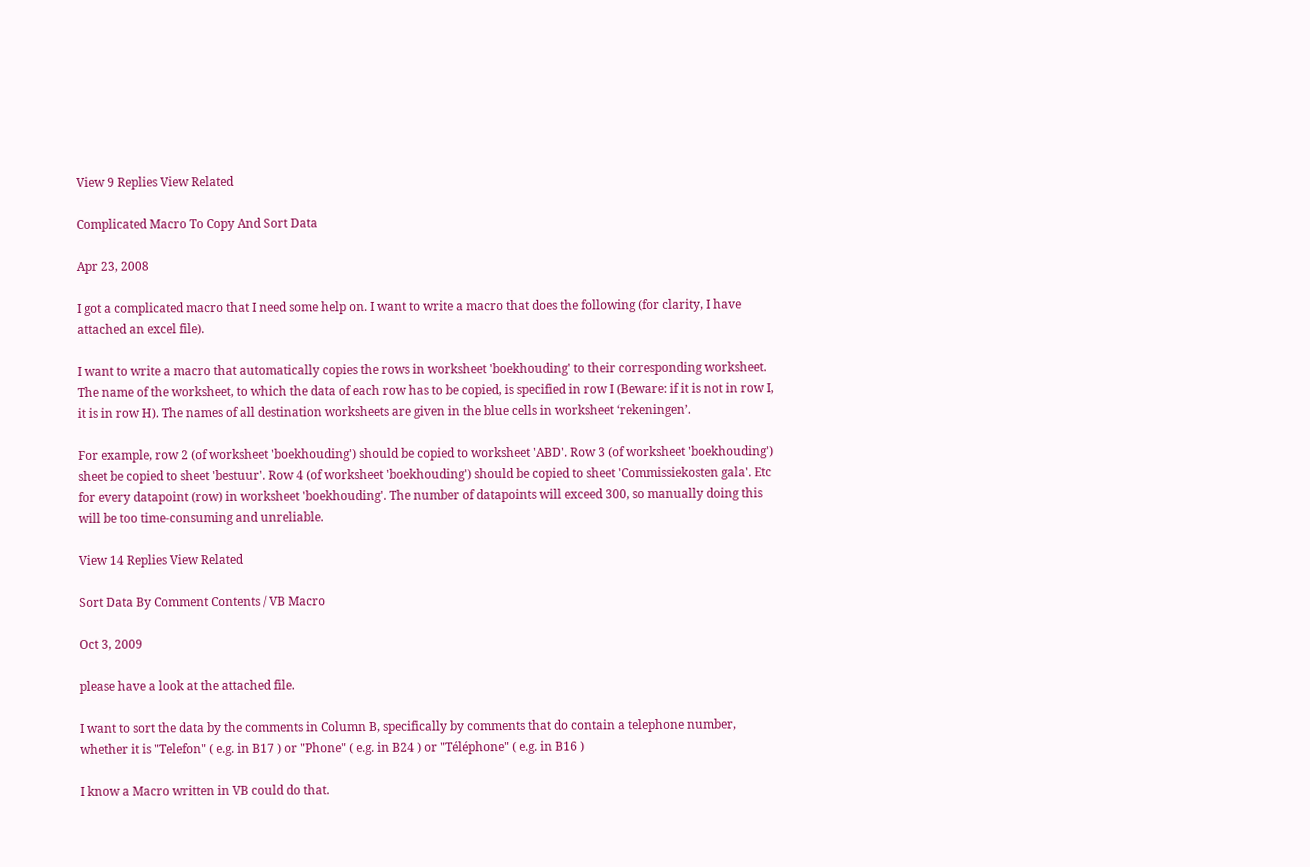View 9 Replies View Related

Complicated Macro To Copy And Sort Data

Apr 23, 2008

I got a complicated macro that I need some help on. I want to write a macro that does the following (for clarity, I have attached an excel file).

I want to write a macro that automatically copies the rows in worksheet 'boekhouding' to their corresponding worksheet. The name of the worksheet, to which the data of each row has to be copied, is specified in row I (Beware: if it is not in row I, it is in row H). The names of all destination worksheets are given in the blue cells in worksheet ‘rekeningen’.

For example, row 2 (of worksheet 'boekhouding') should be copied to worksheet 'ABD'. Row 3 (of worksheet 'boekhouding') sheet be copied to sheet 'bestuur'. Row 4 (of worksheet 'boekhouding') should be copied to sheet 'Commissiekosten gala'. Etc for every datapoint (row) in worksheet 'boekhouding'. The number of datapoints will exceed 300, so manually doing this will be too time-consuming and unreliable.

View 14 Replies View Related

Sort Data By Comment Contents / VB Macro

Oct 3, 2009

please have a look at the attached file.

I want to sort the data by the comments in Column B, specifically by comments that do contain a telephone number, whether it is "Telefon" ( e.g. in B17 ) or "Phone" ( e.g. in B24 ) or "Téléphone" ( e.g. in B16 )

I know a Macro written in VB could do that.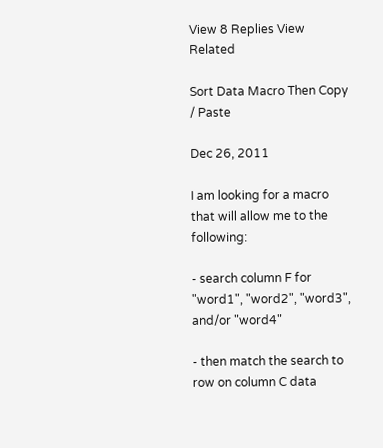View 8 Replies View Related

Sort Data Macro Then Copy / Paste

Dec 26, 2011

I am looking for a macro that will allow me to the following:

- search column F for "word1", "word2", "word3", and/or "word4"

- then match the search to row on column C data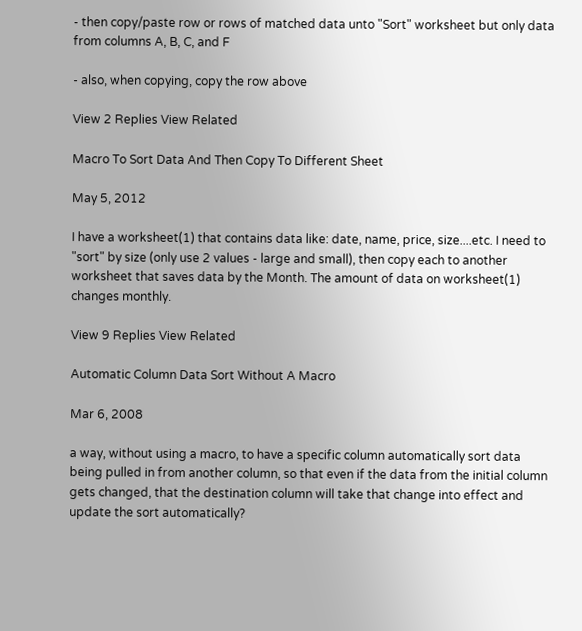- then copy/paste row or rows of matched data unto "Sort" worksheet but only data from columns A, B, C, and F

- also, when copying, copy the row above

View 2 Replies View Related

Macro To Sort Data And Then Copy To Different Sheet

May 5, 2012

I have a worksheet(1) that contains data like: date, name, price, size....etc. I need to "sort" by size (only use 2 values - large and small), then copy each to another worksheet that saves data by the Month. The amount of data on worksheet(1) changes monthly.

View 9 Replies View Related

Automatic Column Data Sort Without A Macro

Mar 6, 2008

a way, without using a macro, to have a specific column automatically sort data being pulled in from another column, so that even if the data from the initial column gets changed, that the destination column will take that change into effect and update the sort automatically?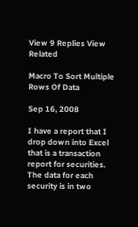View 9 Replies View Related

Macro To Sort Multiple Rows Of Data

Sep 16, 2008

I have a report that I drop down into Excel that is a transaction report for securities. The data for each security is in two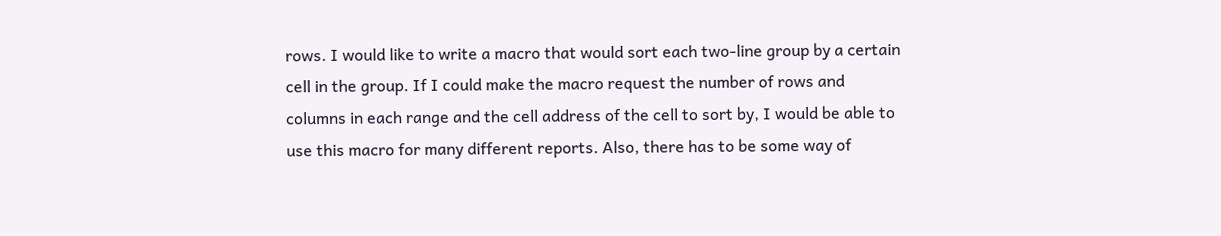rows. I would like to write a macro that would sort each two-line group by a certain cell in the group. If I could make the macro request the number of rows and columns in each range and the cell address of the cell to sort by, I would be able to use this macro for many different reports. Also, there has to be some way of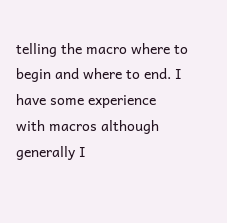telling the macro where to begin and where to end. I have some experience with macros although generally I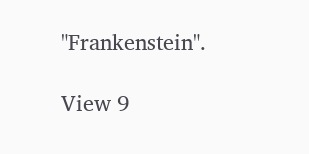"Frankenstein".

View 9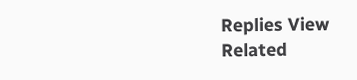Replies View Related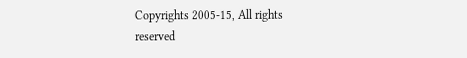Copyrights 2005-15, All rights reserved